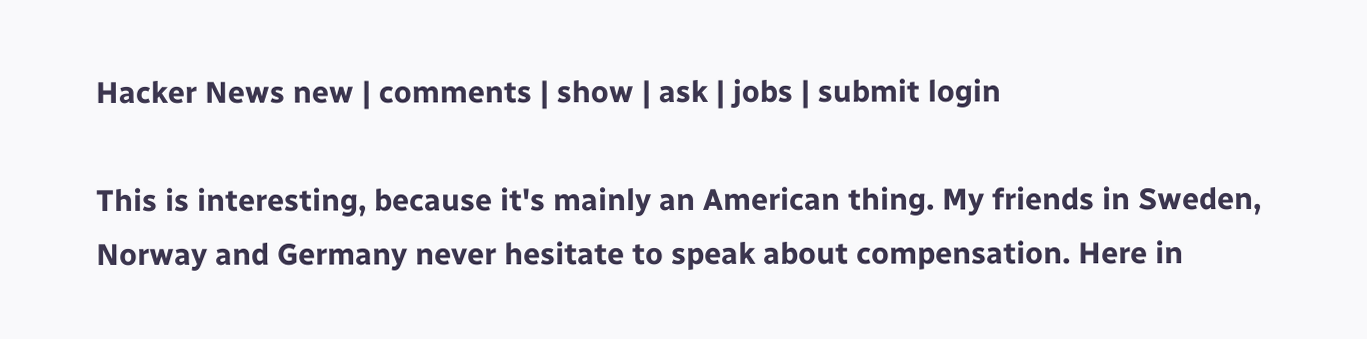Hacker News new | comments | show | ask | jobs | submit login

This is interesting, because it's mainly an American thing. My friends in Sweden, Norway and Germany never hesitate to speak about compensation. Here in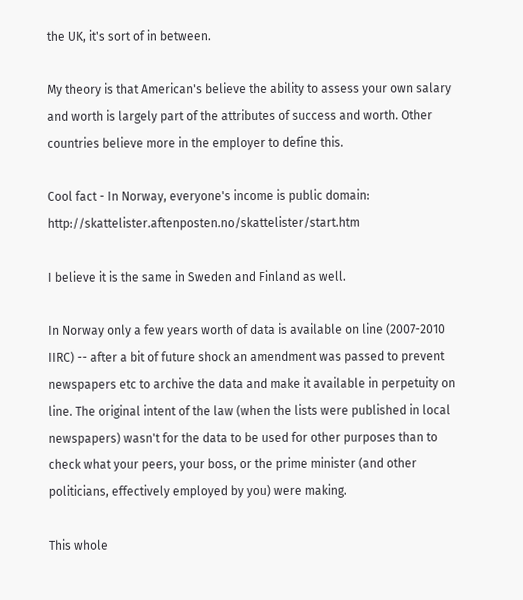the UK, it's sort of in between.

My theory is that American's believe the ability to assess your own salary and worth is largely part of the attributes of success and worth. Other countries believe more in the employer to define this.

Cool fact - In Norway, everyone's income is public domain: http://skattelister.aftenposten.no/skattelister/start.htm

I believe it is the same in Sweden and Finland as well.

In Norway only a few years worth of data is available on line (2007-2010 IIRC) -- after a bit of future shock an amendment was passed to prevent newspapers etc to archive the data and make it available in perpetuity on line. The original intent of the law (when the lists were published in local newspapers) wasn't for the data to be used for other purposes than to check what your peers, your boss, or the prime minister (and other politicians, effectively employed by you) were making.

This whole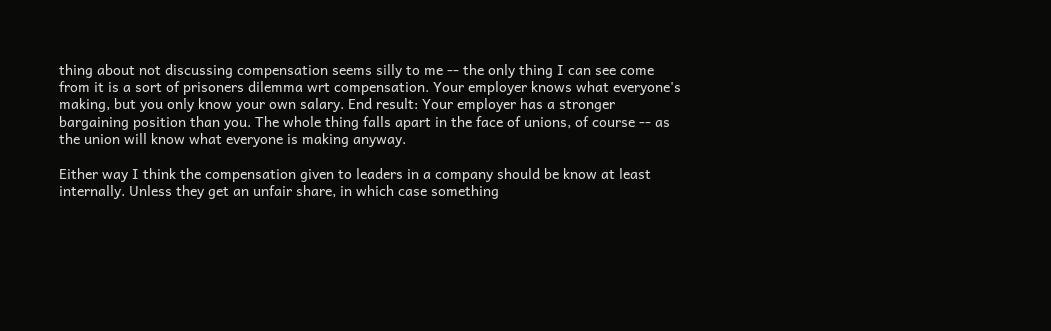thing about not discussing compensation seems silly to me -- the only thing I can see come from it is a sort of prisoners dilemma wrt compensation. Your employer knows what everyone's making, but you only know your own salary. End result: Your employer has a stronger bargaining position than you. The whole thing falls apart in the face of unions, of course -- as the union will know what everyone is making anyway.

Either way I think the compensation given to leaders in a company should be know at least internally. Unless they get an unfair share, in which case something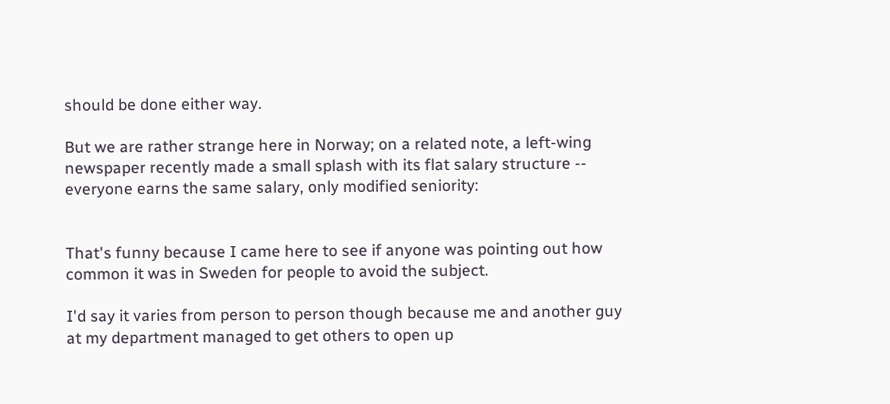should be done either way.

But we are rather strange here in Norway; on a related note, a left-wing newspaper recently made a small splash with its flat salary structure -- everyone earns the same salary, only modified seniority:


That's funny because I came here to see if anyone was pointing out how common it was in Sweden for people to avoid the subject.

I'd say it varies from person to person though because me and another guy at my department managed to get others to open up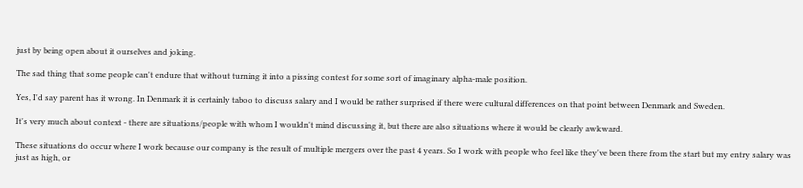just by being open about it ourselves and joking.

The sad thing that some people can't endure that without turning it into a pissing contest for some sort of imaginary alpha-male position.

Yes, I'd say parent has it wrong. In Denmark it is certainly taboo to discuss salary and I would be rather surprised if there were cultural differences on that point between Denmark and Sweden.

It's very much about context - there are situations/people with whom I wouldn't mind discussing it, but there are also situations where it would be clearly awkward.

These situations do occur where I work because our company is the result of multiple mergers over the past 4 years. So I work with people who feel like they've been there from the start but my entry salary was just as high, or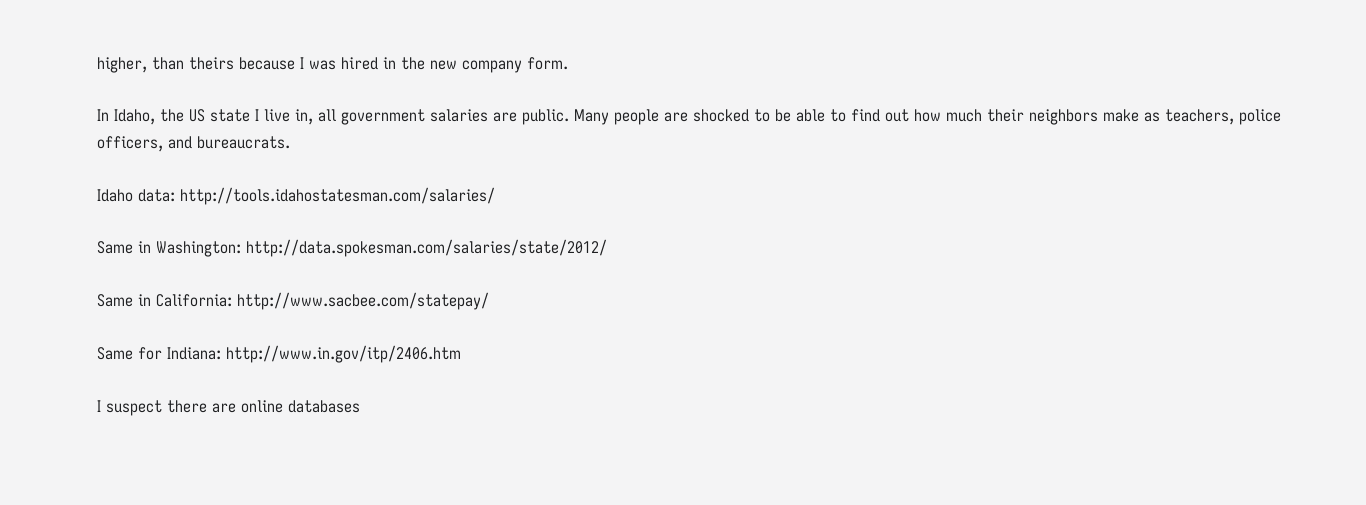higher, than theirs because I was hired in the new company form.

In Idaho, the US state I live in, all government salaries are public. Many people are shocked to be able to find out how much their neighbors make as teachers, police officers, and bureaucrats.

Idaho data: http://tools.idahostatesman.com/salaries/

Same in Washington: http://data.spokesman.com/salaries/state/2012/

Same in California: http://www.sacbee.com/statepay/

Same for Indiana: http://www.in.gov/itp/2406.htm

I suspect there are online databases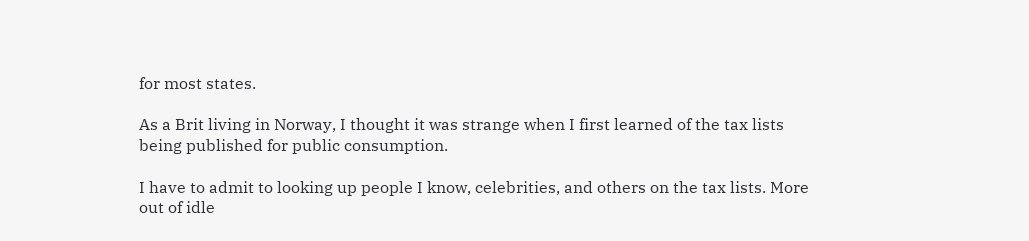for most states.

As a Brit living in Norway, I thought it was strange when I first learned of the tax lists being published for public consumption.

I have to admit to looking up people I know, celebrities, and others on the tax lists. More out of idle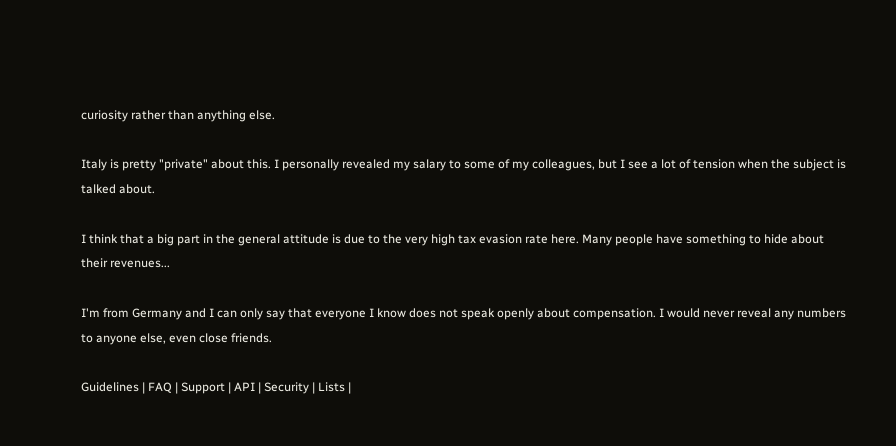curiosity rather than anything else.

Italy is pretty "private" about this. I personally revealed my salary to some of my colleagues, but I see a lot of tension when the subject is talked about.

I think that a big part in the general attitude is due to the very high tax evasion rate here. Many people have something to hide about their revenues...

I'm from Germany and I can only say that everyone I know does not speak openly about compensation. I would never reveal any numbers to anyone else, even close friends.

Guidelines | FAQ | Support | API | Security | Lists |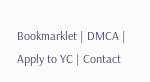Bookmarklet | DMCA | Apply to YC | Contact